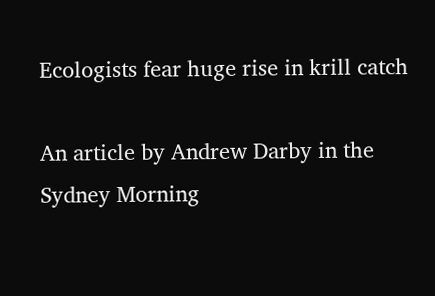Ecologists fear huge rise in krill catch

An article by Andrew Darby in the Sydney Morning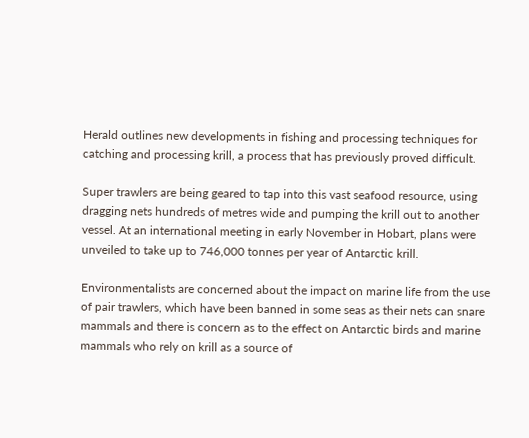Herald outlines new developments in fishing and processing techniques for catching and processing krill, a process that has previously proved difficult.

Super trawlers are being geared to tap into this vast seafood resource, using dragging nets hundreds of metres wide and pumping the krill out to another vessel. At an international meeting in early November in Hobart, plans were unveiled to take up to 746,000 tonnes per year of Antarctic krill.

Environmentalists are concerned about the impact on marine life from the use of pair trawlers, which have been banned in some seas as their nets can snare mammals and there is concern as to the effect on Antarctic birds and marine mammals who rely on krill as a source of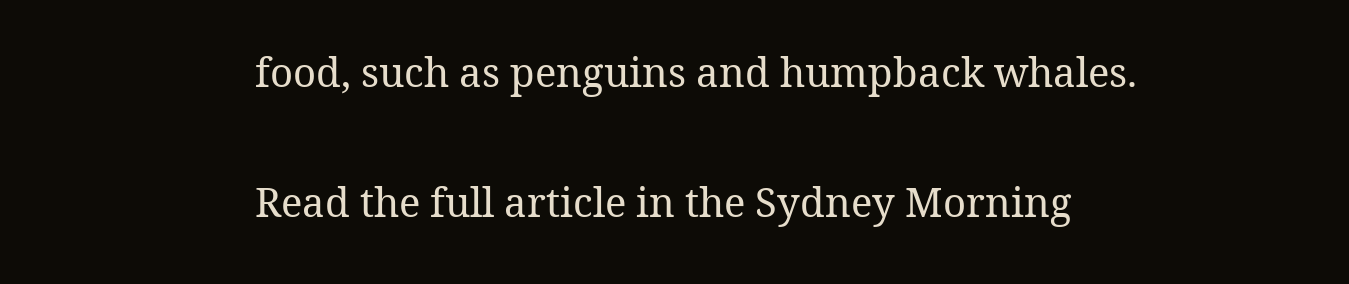food, such as penguins and humpback whales.

Read the full article in the Sydney Morning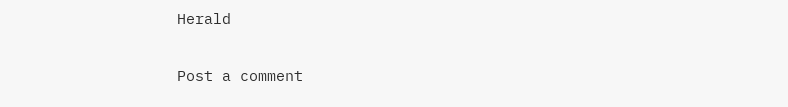Herald

Post a comment